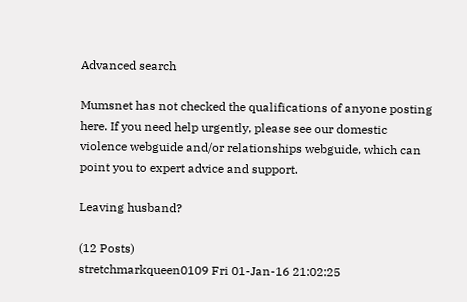Advanced search

Mumsnet has not checked the qualifications of anyone posting here. If you need help urgently, please see our domestic violence webguide and/or relationships webguide, which can point you to expert advice and support.

Leaving husband?

(12 Posts)
stretchmarkqueen0109 Fri 01-Jan-16 21:02:25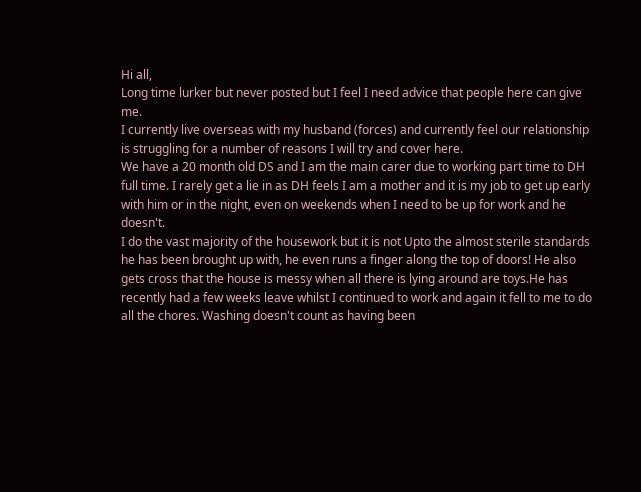Hi all,
Long time lurker but never posted but I feel I need advice that people here can give me.
I currently live overseas with my husband (forces) and currently feel our relationship is struggling for a number of reasons I will try and cover here.
We have a 20 month old DS and I am the main carer due to working part time to DH full time. I rarely get a lie in as DH feels I am a mother and it is my job to get up early with him or in the night, even on weekends when I need to be up for work and he doesn't.
I do the vast majority of the housework but it is not Upto the almost sterile standards he has been brought up with, he even runs a finger along the top of doors! He also gets cross that the house is messy when all there is lying around are toys.He has recently had a few weeks leave whilst I continued to work and again it fell to me to do all the chores. Washing doesn't count as having been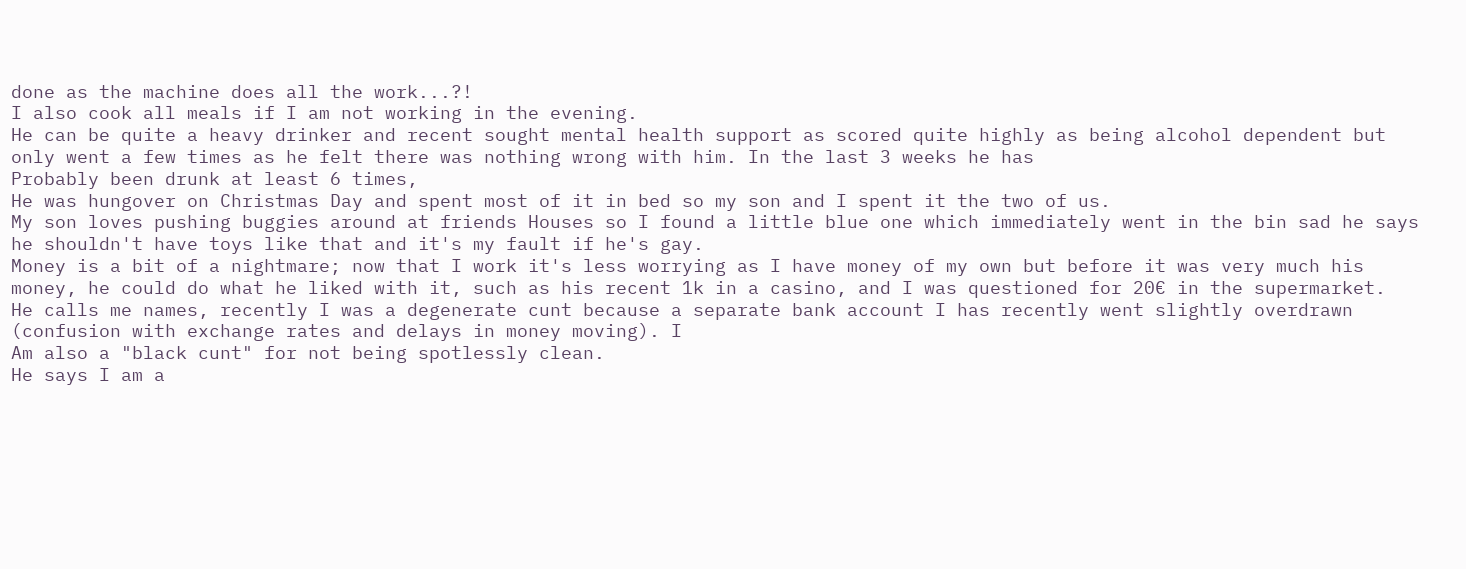done as the machine does all the work...?!
I also cook all meals if I am not working in the evening.
He can be quite a heavy drinker and recent sought mental health support as scored quite highly as being alcohol dependent but only went a few times as he felt there was nothing wrong with him. In the last 3 weeks he has
Probably been drunk at least 6 times,
He was hungover on Christmas Day and spent most of it in bed so my son and I spent it the two of us.
My son loves pushing buggies around at friends Houses so I found a little blue one which immediately went in the bin sad he says he shouldn't have toys like that and it's my fault if he's gay.
Money is a bit of a nightmare; now that I work it's less worrying as I have money of my own but before it was very much his money, he could do what he liked with it, such as his recent 1k in a casino, and I was questioned for 20€ in the supermarket.
He calls me names, recently I was a degenerate cunt because a separate bank account I has recently went slightly overdrawn (confusion with exchange rates and delays in money moving). I
Am also a "black cunt" for not being spotlessly clean.
He says I am a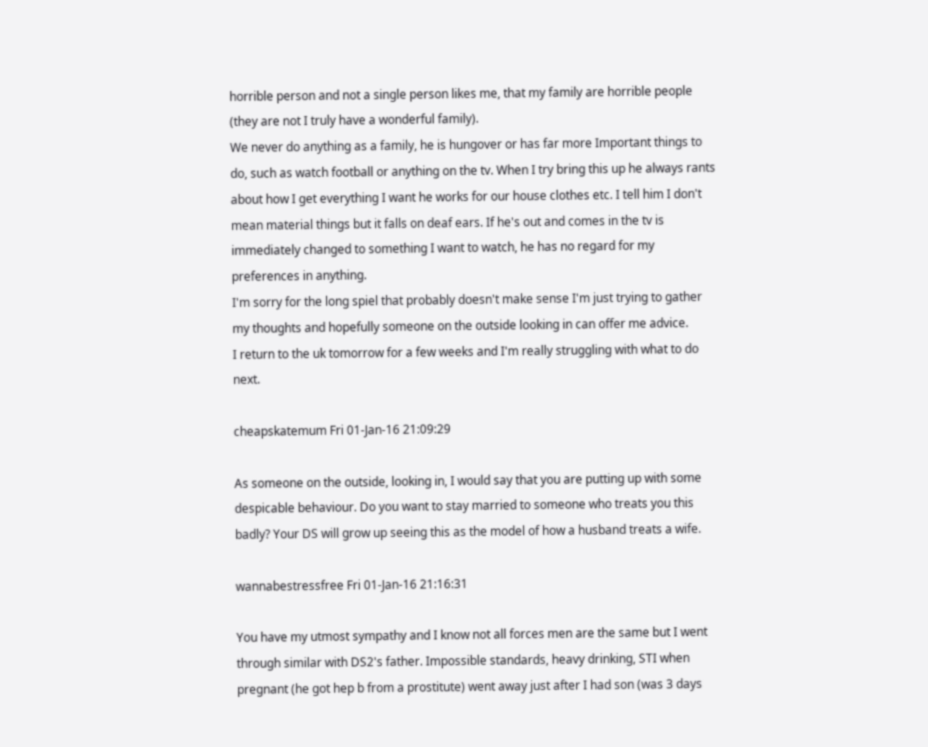horrible person and not a single person likes me, that my family are horrible people (they are not I truly have a wonderful family).
We never do anything as a family, he is hungover or has far more Important things to do, such as watch football or anything on the tv. When I try bring this up he always rants about how I get everything I want he works for our house clothes etc. I tell him I don't mean material things but it falls on deaf ears. If he's out and comes in the tv is immediately changed to something I want to watch, he has no regard for my preferences in anything.
I'm sorry for the long spiel that probably doesn't make sense I'm just trying to gather my thoughts and hopefully someone on the outside looking in can offer me advice.
I return to the uk tomorrow for a few weeks and I'm really struggling with what to do next.

cheapskatemum Fri 01-Jan-16 21:09:29

As someone on the outside, looking in, I would say that you are putting up with some despicable behaviour. Do you want to stay married to someone who treats you this badly? Your DS will grow up seeing this as the model of how a husband treats a wife.

wannabestressfree Fri 01-Jan-16 21:16:31

You have my utmost sympathy and I know not all forces men are the same but I went through similar with DS2's father. Impossible standards, heavy drinking, STI when pregnant (he got hep b from a prostitute) went away just after I had son (was 3 days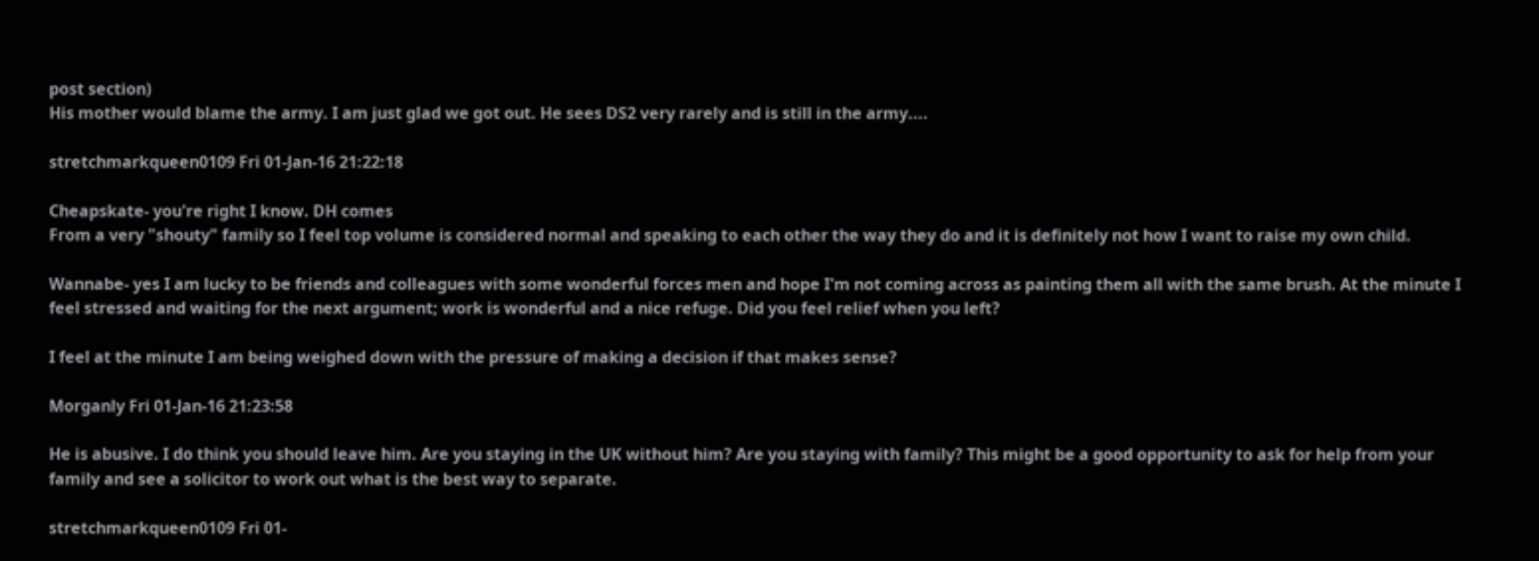post section)
His mother would blame the army. I am just glad we got out. He sees DS2 very rarely and is still in the army....

stretchmarkqueen0109 Fri 01-Jan-16 21:22:18

Cheapskate- you're right I know. DH comes
From a very "shouty" family so I feel top volume is considered normal and speaking to each other the way they do and it is definitely not how I want to raise my own child.

Wannabe- yes I am lucky to be friends and colleagues with some wonderful forces men and hope I'm not coming across as painting them all with the same brush. At the minute I feel stressed and waiting for the next argument; work is wonderful and a nice refuge. Did you feel relief when you left?

I feel at the minute I am being weighed down with the pressure of making a decision if that makes sense?

Morganly Fri 01-Jan-16 21:23:58

He is abusive. I do think you should leave him. Are you staying in the UK without him? Are you staying with family? This might be a good opportunity to ask for help from your family and see a solicitor to work out what is the best way to separate.

stretchmarkqueen0109 Fri 01-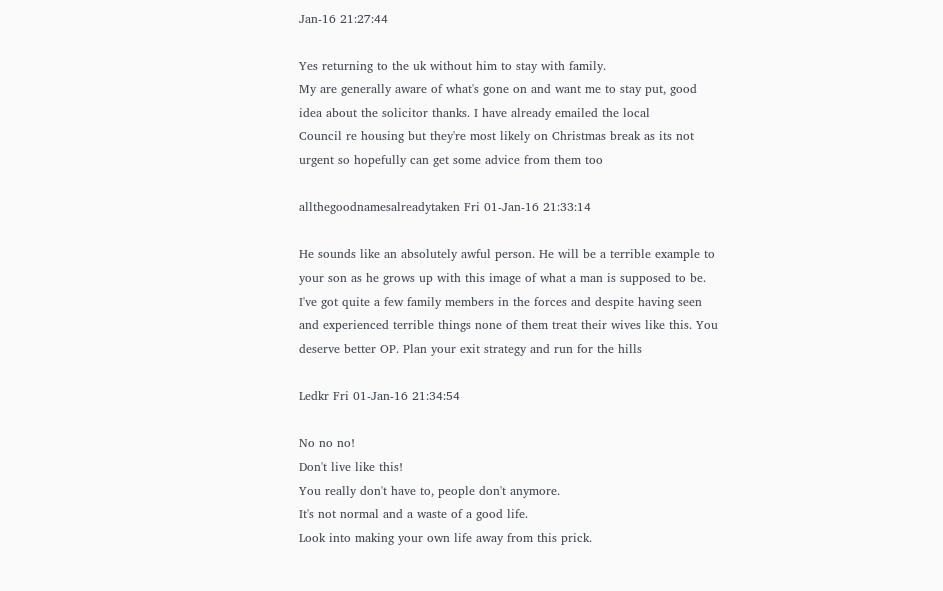Jan-16 21:27:44

Yes returning to the uk without him to stay with family.
My are generally aware of what's gone on and want me to stay put, good idea about the solicitor thanks. I have already emailed the local
Council re housing but they're most likely on Christmas break as its not urgent so hopefully can get some advice from them too

allthegoodnamesalreadytaken Fri 01-Jan-16 21:33:14

He sounds like an absolutely awful person. He will be a terrible example to your son as he grows up with this image of what a man is supposed to be. I've got quite a few family members in the forces and despite having seen and experienced terrible things none of them treat their wives like this. You deserve better OP. Plan your exit strategy and run for the hills

Ledkr Fri 01-Jan-16 21:34:54

No no no!
Don't live like this!
You really don't have to, people don't anymore.
It's not normal and a waste of a good life.
Look into making your own life away from this prick.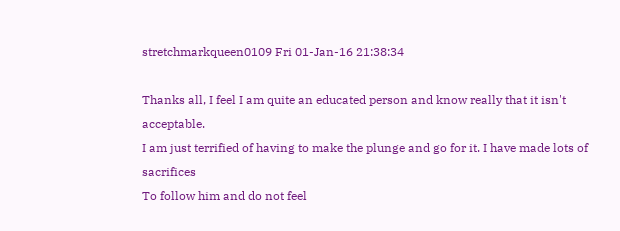stretchmarkqueen0109 Fri 01-Jan-16 21:38:34

Thanks all, I feel I am quite an educated person and know really that it isn't acceptable.
I am just terrified of having to make the plunge and go for it. I have made lots of sacrifices
To follow him and do not feel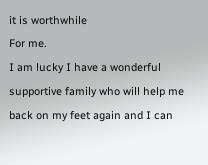it is worthwhile
For me.
I am lucky I have a wonderful supportive family who will help me back on my feet again and I can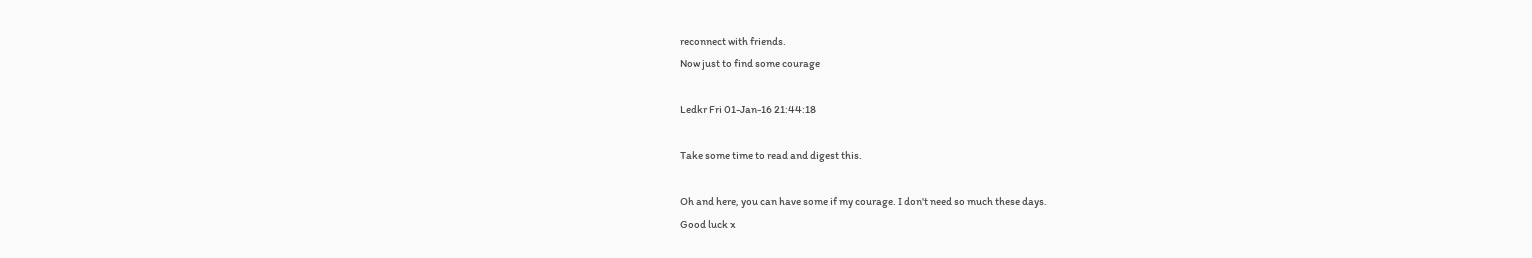reconnect with friends.
Now just to find some courage

Ledkr Fri 01-Jan-16 21:44:18

Take some time to read and digest this.

Oh and here, you can have some if my courage. I don't need so much these days.
Good luck x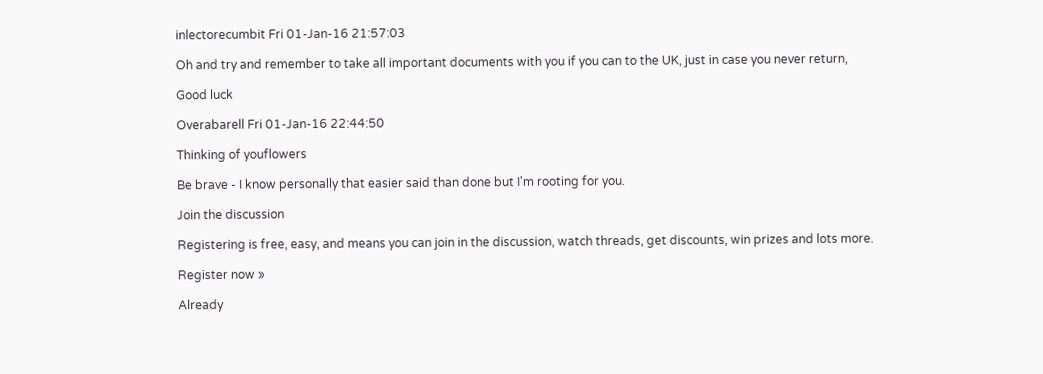inlectorecumbit Fri 01-Jan-16 21:57:03

Oh and try and remember to take all important documents with you if you can to the UK, just in case you never return,

Good luck

Overabarell Fri 01-Jan-16 22:44:50

Thinking of youflowers

Be brave - I know personally that easier said than done but I'm rooting for you.

Join the discussion

Registering is free, easy, and means you can join in the discussion, watch threads, get discounts, win prizes and lots more.

Register now »

Already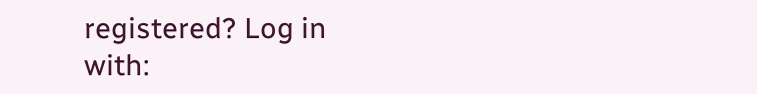registered? Log in with: